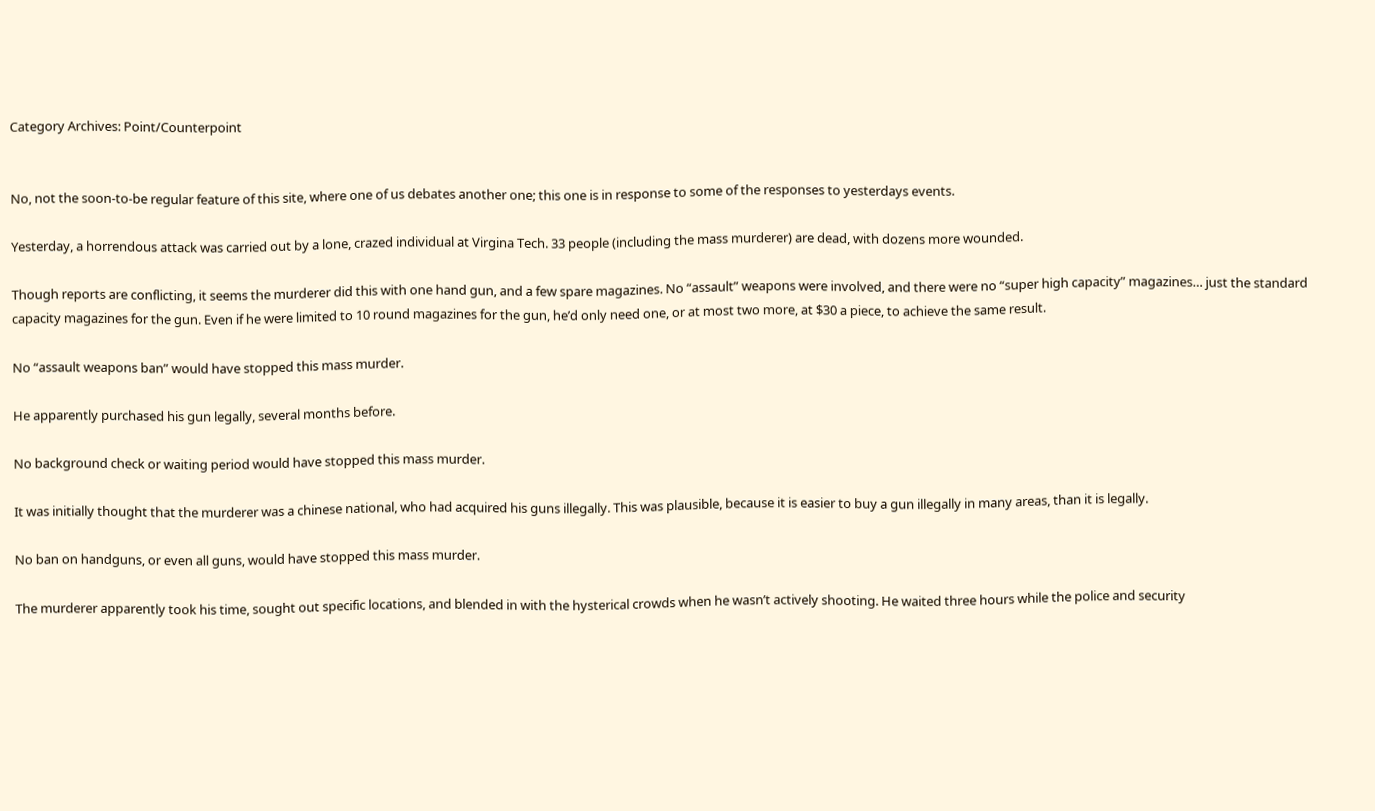Category Archives: Point/Counterpoint


No, not the soon-to-be regular feature of this site, where one of us debates another one; this one is in response to some of the responses to yesterdays events.

Yesterday, a horrendous attack was carried out by a lone, crazed individual at Virgina Tech. 33 people (including the mass murderer) are dead, with dozens more wounded.

Though reports are conflicting, it seems the murderer did this with one hand gun, and a few spare magazines. No “assault” weapons were involved, and there were no “super high capacity” magazines… just the standard capacity magazines for the gun. Even if he were limited to 10 round magazines for the gun, he’d only need one, or at most two more, at $30 a piece, to achieve the same result.

No “assault weapons ban” would have stopped this mass murder.

He apparently purchased his gun legally, several months before.

No background check or waiting period would have stopped this mass murder.

It was initially thought that the murderer was a chinese national, who had acquired his guns illegally. This was plausible, because it is easier to buy a gun illegally in many areas, than it is legally.

No ban on handguns, or even all guns, would have stopped this mass murder.

The murderer apparently took his time, sought out specific locations, and blended in with the hysterical crowds when he wasn’t actively shooting. He waited three hours while the police and security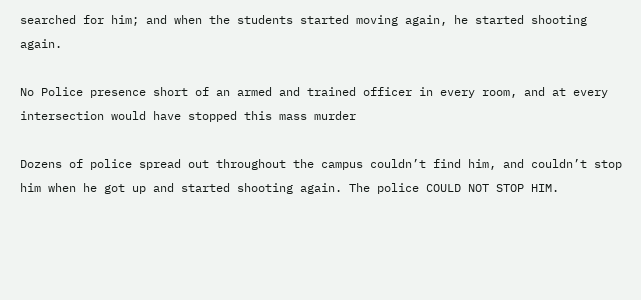searched for him; and when the students started moving again, he started shooting again.

No Police presence short of an armed and trained officer in every room, and at every intersection would have stopped this mass murder

Dozens of police spread out throughout the campus couldn’t find him, and couldn’t stop him when he got up and started shooting again. The police COULD NOT STOP HIM.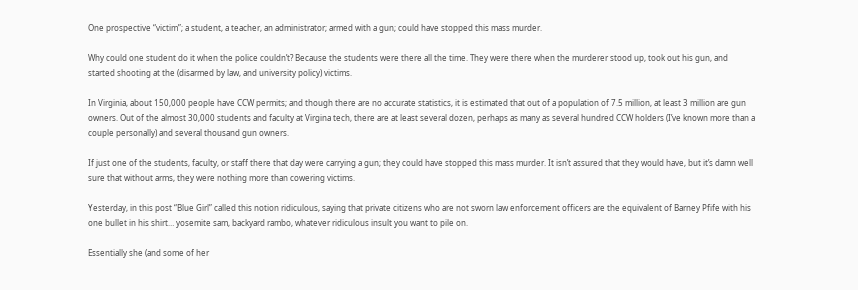One prospective “victim”; a student, a teacher, an administrator; armed with a gun; could have stopped this mass murder.

Why could one student do it when the police couldn’t? Because the students were there all the time. They were there when the murderer stood up, took out his gun, and started shooting at the (disarmed by law, and university policy) victims.

In Virginia, about 150,000 people have CCW permits; and though there are no accurate statistics, it is estimated that out of a population of 7.5 million, at least 3 million are gun owners. Out of the almost 30,000 students and faculty at Virgina tech, there are at least several dozen, perhaps as many as several hundred CCW holders (I’ve known more than a couple personally) and several thousand gun owners.

If just one of the students, faculty, or staff there that day were carrying a gun; they could have stopped this mass murder. It isn’t assured that they would have, but it’s damn well sure that without arms, they were nothing more than cowering victims.

Yesterday, in this post “Blue Girl” called this notion ridiculous, saying that private citizens who are not sworn law enforcement officers are the equivalent of Barney Pfife with his one bullet in his shirt… yosemite sam, backyard rambo, whatever ridiculous insult you want to pile on.

Essentially she (and some of her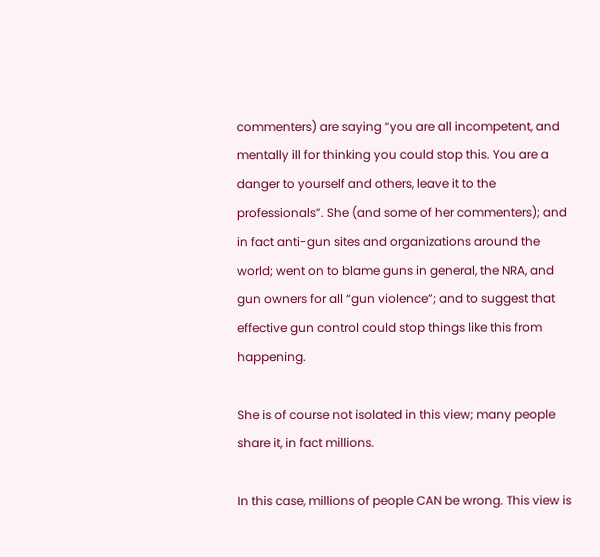commenters) are saying “you are all incompetent, and mentally ill for thinking you could stop this. You are a danger to yourself and others, leave it to the professionals”. She (and some of her commenters); and in fact anti-gun sites and organizations around the world; went on to blame guns in general, the NRA, and gun owners for all “gun violence”; and to suggest that effective gun control could stop things like this from happening.

She is of course not isolated in this view; many people share it, in fact millions.

In this case, millions of people CAN be wrong. This view is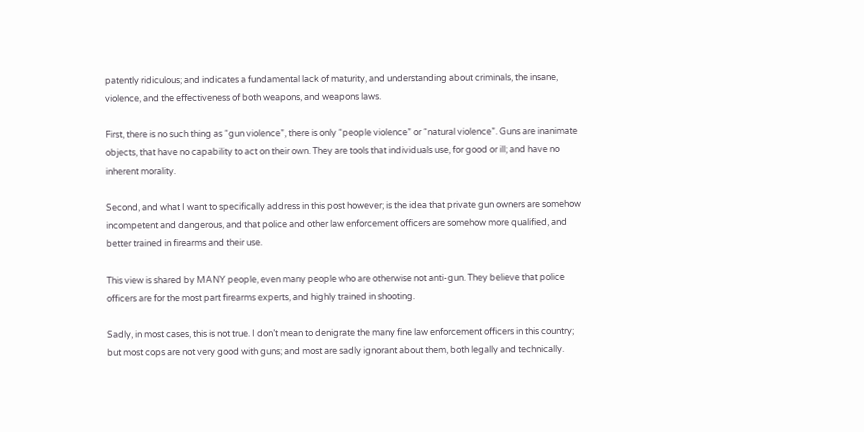patently ridiculous; and indicates a fundamental lack of maturity, and understanding about criminals, the insane, violence, and the effectiveness of both weapons, and weapons laws.

First, there is no such thing as “gun violence”, there is only “people violence” or “natural violence”. Guns are inanimate objects, that have no capability to act on their own. They are tools that individuals use, for good or ill; and have no inherent morality.

Second, and what I want to specifically address in this post however; is the idea that private gun owners are somehow incompetent and dangerous, and that police and other law enforcement officers are somehow more qualified, and better trained in firearms and their use.

This view is shared by MANY people, even many people who are otherwise not anti-gun. They believe that police officers are for the most part firearms experts, and highly trained in shooting.

Sadly, in most cases, this is not true. I don’t mean to denigrate the many fine law enforcement officers in this country; but most cops are not very good with guns; and most are sadly ignorant about them, both legally and technically.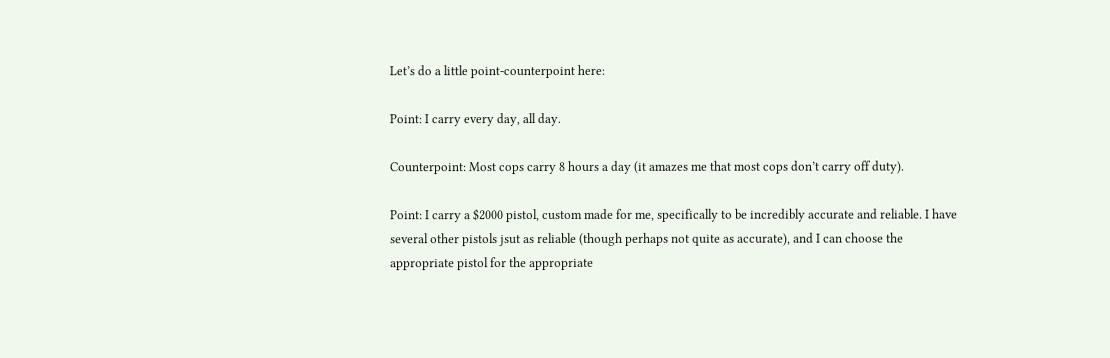Let’s do a little point-counterpoint here:

Point: I carry every day, all day.

Counterpoint: Most cops carry 8 hours a day (it amazes me that most cops don’t carry off duty).

Point: I carry a $2000 pistol, custom made for me, specifically to be incredibly accurate and reliable. I have several other pistols jsut as reliable (though perhaps not quite as accurate), and I can choose the appropriate pistol for the appropriate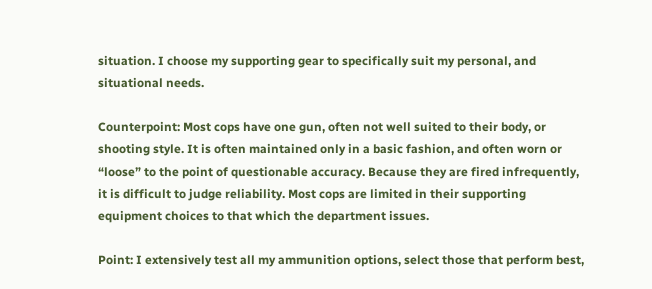situation. I choose my supporting gear to specifically suit my personal, and situational needs.

Counterpoint: Most cops have one gun, often not well suited to their body, or shooting style. It is often maintained only in a basic fashion, and often worn or “loose” to the point of questionable accuracy. Because they are fired infrequently, it is difficult to judge reliability. Most cops are limited in their supporting equipment choices to that which the department issues.

Point: I extensively test all my ammunition options, select those that perform best,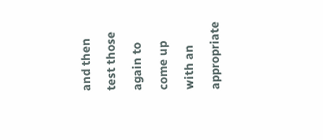and then test those again to come up with an appropriate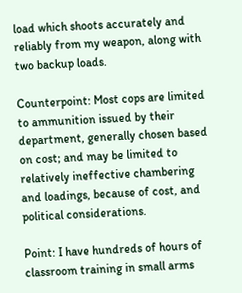load which shoots accurately and reliably from my weapon, along with two backup loads.

Counterpoint: Most cops are limited to ammunition issued by their department, generally chosen based on cost; and may be limited to relatively ineffective chambering and loadings, because of cost, and political considerations.

Point: I have hundreds of hours of classroom training in small arms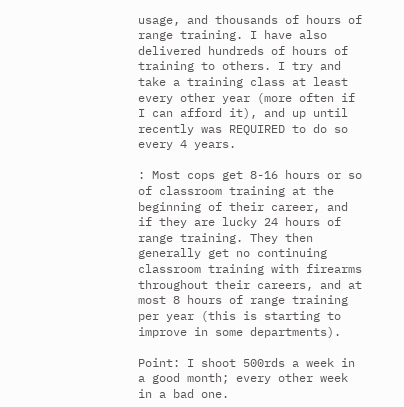usage, and thousands of hours of range training. I have also delivered hundreds of hours of training to others. I try and take a training class at least every other year (more often if I can afford it), and up until recently was REQUIRED to do so every 4 years.

: Most cops get 8-16 hours or so of classroom training at the beginning of their career, and if they are lucky 24 hours of range training. They then generally get no continuing classroom training with firearms throughout their careers, and at most 8 hours of range training per year (this is starting to improve in some departments).

Point: I shoot 500rds a week in a good month; every other week in a bad one.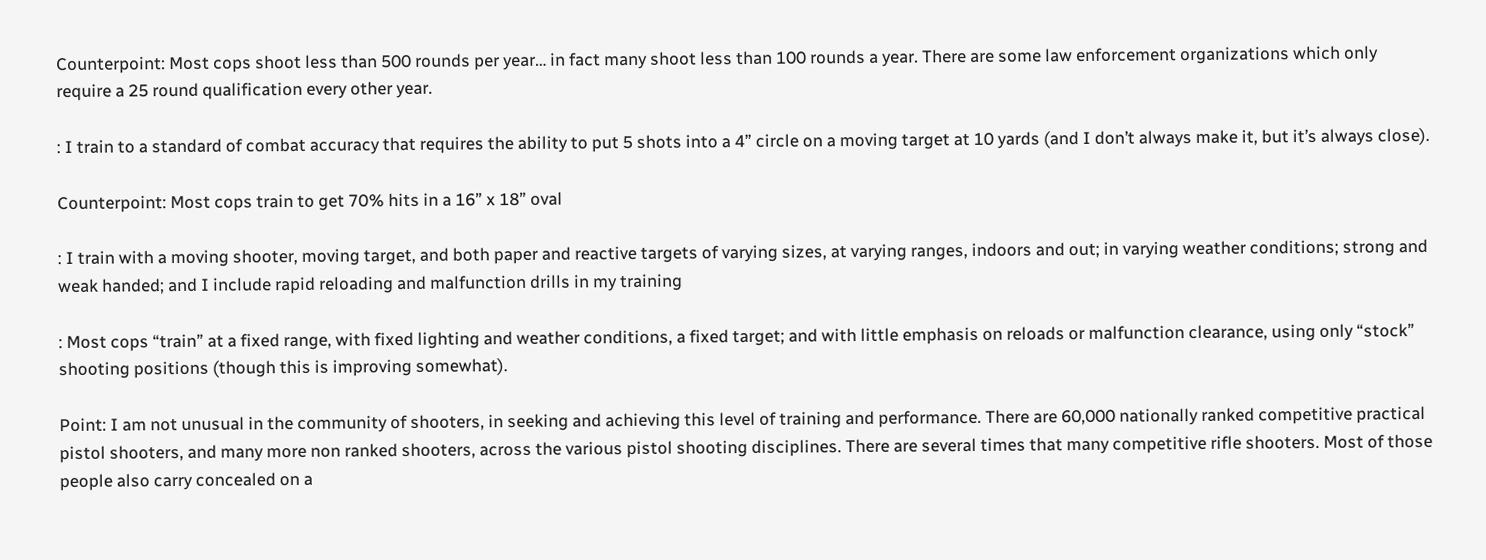Counterpoint: Most cops shoot less than 500 rounds per year… in fact many shoot less than 100 rounds a year. There are some law enforcement organizations which only require a 25 round qualification every other year.

: I train to a standard of combat accuracy that requires the ability to put 5 shots into a 4” circle on a moving target at 10 yards (and I don’t always make it, but it’s always close).

Counterpoint: Most cops train to get 70% hits in a 16” x 18” oval

: I train with a moving shooter, moving target, and both paper and reactive targets of varying sizes, at varying ranges, indoors and out; in varying weather conditions; strong and weak handed; and I include rapid reloading and malfunction drills in my training

: Most cops “train” at a fixed range, with fixed lighting and weather conditions, a fixed target; and with little emphasis on reloads or malfunction clearance, using only “stock” shooting positions (though this is improving somewhat).

Point: I am not unusual in the community of shooters, in seeking and achieving this level of training and performance. There are 60,000 nationally ranked competitive practical pistol shooters, and many more non ranked shooters, across the various pistol shooting disciplines. There are several times that many competitive rifle shooters. Most of those people also carry concealed on a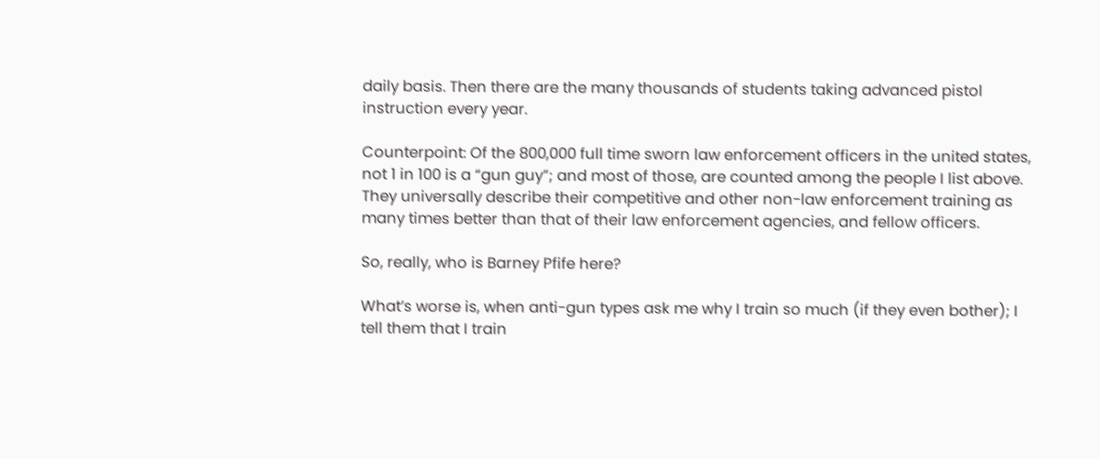daily basis. Then there are the many thousands of students taking advanced pistol instruction every year.

Counterpoint: Of the 800,000 full time sworn law enforcement officers in the united states, not 1 in 100 is a “gun guy”; and most of those, are counted among the people I list above. They universally describe their competitive and other non-law enforcement training as many times better than that of their law enforcement agencies, and fellow officers.

So, really, who is Barney Pfife here?

What’s worse is, when anti-gun types ask me why I train so much (if they even bother); I tell them that I train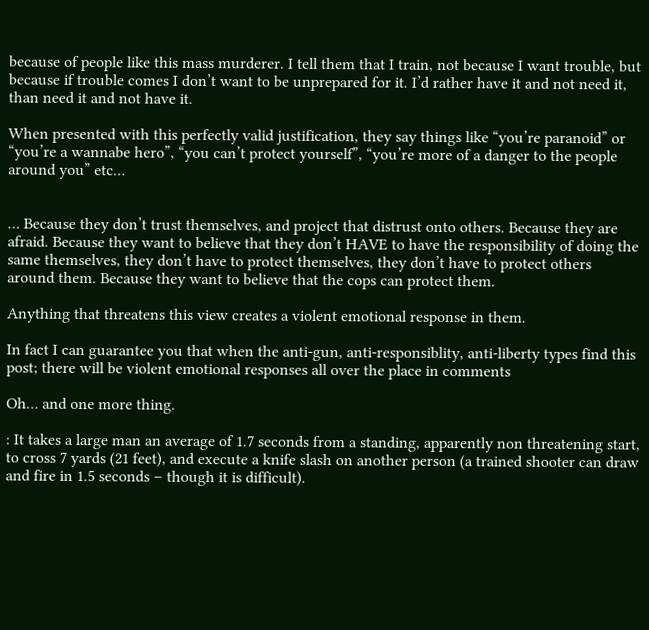because of people like this mass murderer. I tell them that I train, not because I want trouble, but because if trouble comes I don’t want to be unprepared for it. I’d rather have it and not need it, than need it and not have it.

When presented with this perfectly valid justification, they say things like “you’re paranoid” or “you’re a wannabe hero”, “you can’t protect yourself”, “you’re more of a danger to the people around you” etc…


… Because they don’t trust themselves, and project that distrust onto others. Because they are afraid. Because they want to believe that they don’t HAVE to have the responsibility of doing the same themselves, they don’t have to protect themselves, they don’t have to protect others around them. Because they want to believe that the cops can protect them.

Anything that threatens this view creates a violent emotional response in them.

In fact I can guarantee you that when the anti-gun, anti-responsiblity, anti-liberty types find this post; there will be violent emotional responses all over the place in comments

Oh… and one more thing.

: It takes a large man an average of 1.7 seconds from a standing, apparently non threatening start, to cross 7 yards (21 feet), and execute a knife slash on another person (a trained shooter can draw and fire in 1.5 seconds – though it is difficult).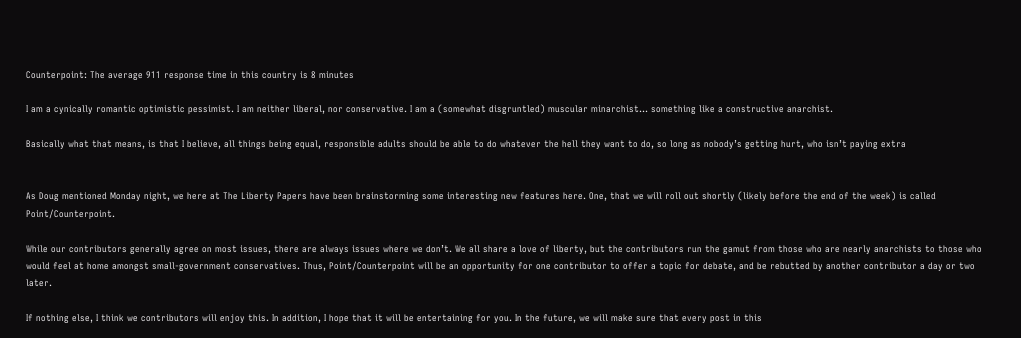Counterpoint: The average 911 response time in this country is 8 minutes

I am a cynically romantic optimistic pessimist. I am neither liberal, nor conservative. I am a (somewhat disgruntled) muscular minarchist… something like a constructive anarchist.

Basically what that means, is that I believe, all things being equal, responsible adults should be able to do whatever the hell they want to do, so long as nobody’s getting hurt, who isn’t paying extra


As Doug mentioned Monday night, we here at The Liberty Papers have been brainstorming some interesting new features here. One, that we will roll out shortly (likely before the end of the week) is called Point/Counterpoint.

While our contributors generally agree on most issues, there are always issues where we don’t. We all share a love of liberty, but the contributors run the gamut from those who are nearly anarchists to those who would feel at home amongst small-government conservatives. Thus, Point/Counterpoint will be an opportunity for one contributor to offer a topic for debate, and be rebutted by another contributor a day or two later.

If nothing else, I think we contributors will enjoy this. In addition, I hope that it will be entertaining for you. In the future, we will make sure that every post in this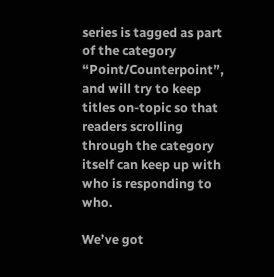series is tagged as part of the category “Point/Counterpoint”, and will try to keep titles on-topic so that readers scrolling through the category itself can keep up with who is responding to who.

We’ve got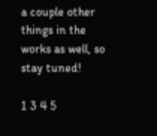a couple other things in the works as well, so stay tuned!

1 3 4 5